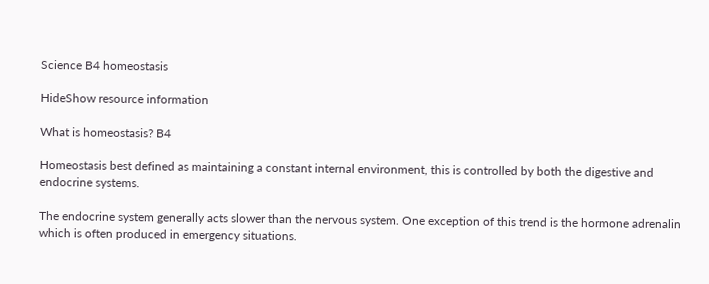Science B4 homeostasis

HideShow resource information

What is homeostasis? B4

Homeostasis best defined as maintaining a constant internal environment, this is controlled by both the digestive and endocrine systems.

The endocrine system generally acts slower than the nervous system. One exception of this trend is the hormone adrenalin which is often produced in emergency situations.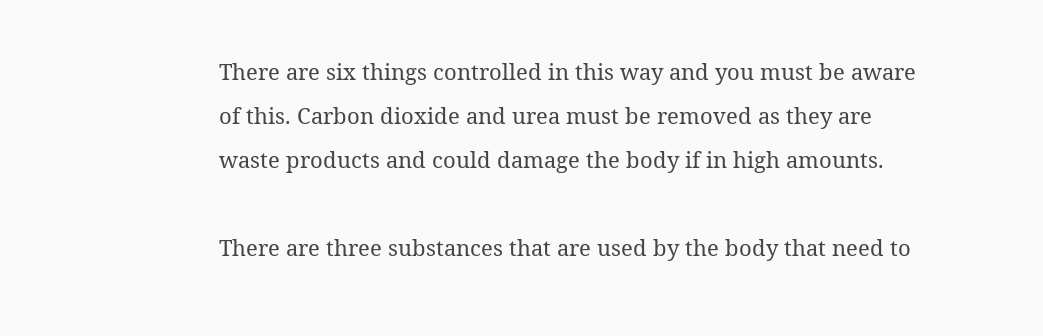There are six things controlled in this way and you must be aware of this. Carbon dioxide and urea must be removed as they are waste products and could damage the body if in high amounts.

There are three substances that are used by the body that need to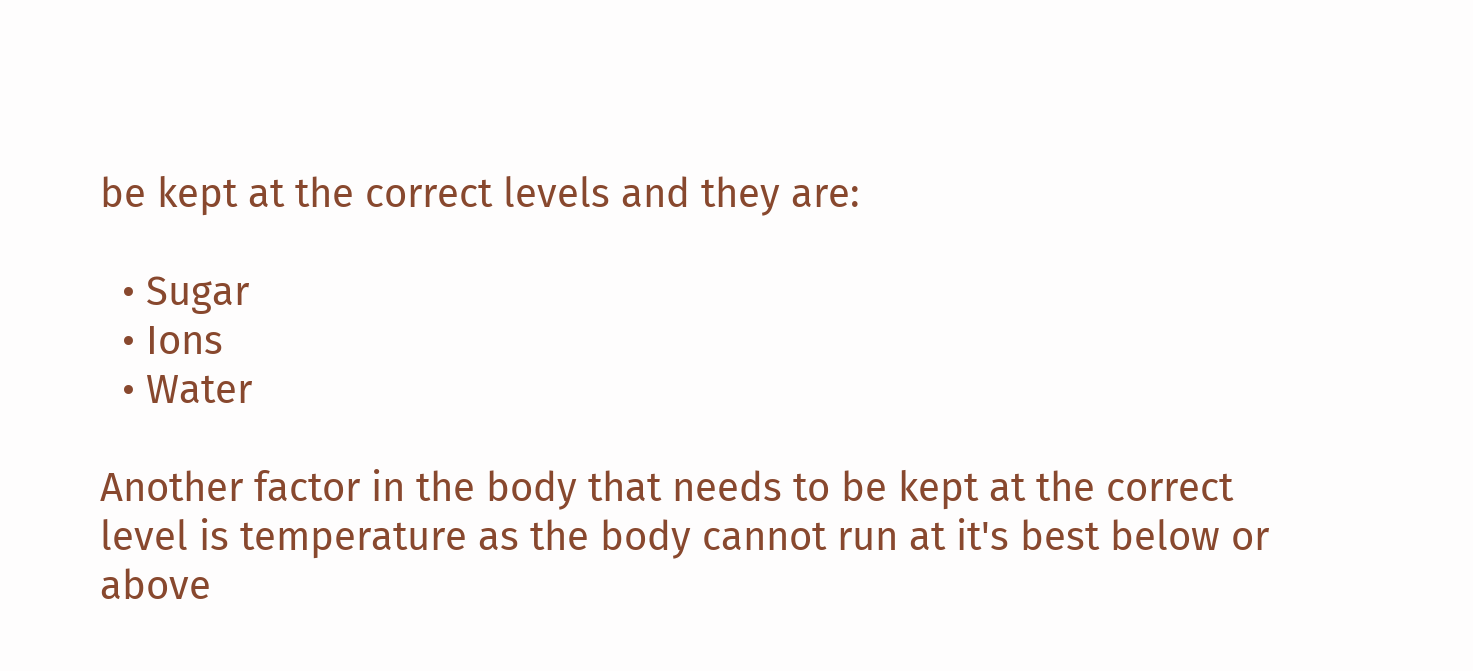be kept at the correct levels and they are:

  • Sugar
  • Ions
  • Water

Another factor in the body that needs to be kept at the correct level is temperature as the body cannot run at it's best below or above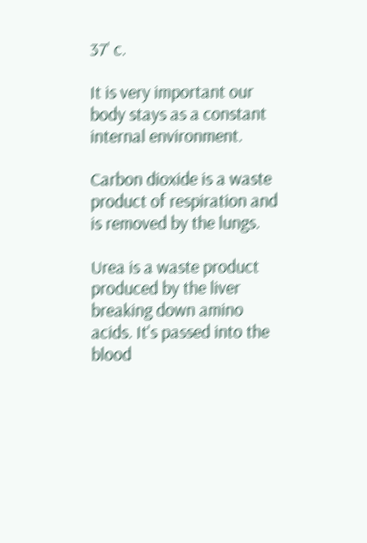37' c.

It is very important our body stays as a constant internal environment.

Carbon dioxide is a waste product of respiration and is removed by the lungs.

Urea is a waste product produced by the liver breaking down amino acids. It's passed into the blood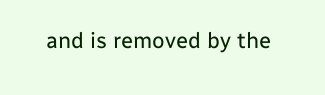and is removed by the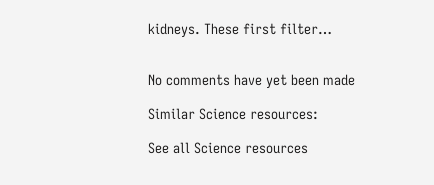kidneys. These first filter…


No comments have yet been made

Similar Science resources:

See all Science resources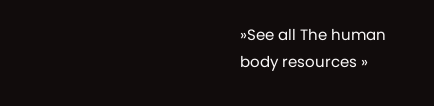»See all The human body resources »